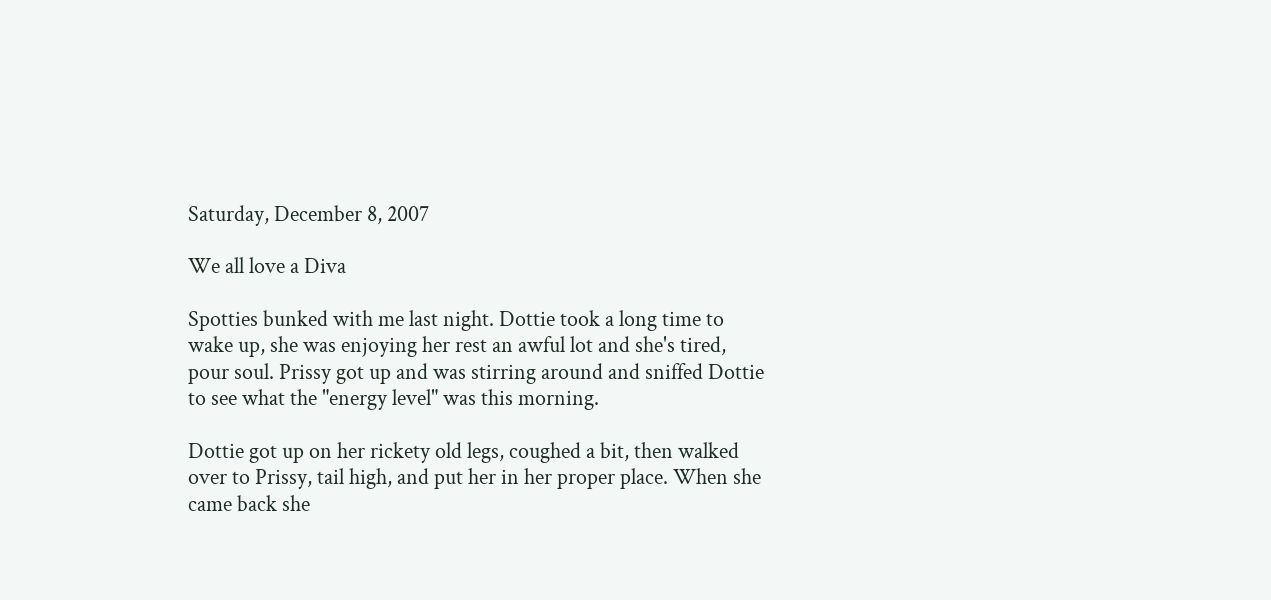Saturday, December 8, 2007

We all love a Diva

Spotties bunked with me last night. Dottie took a long time to wake up, she was enjoying her rest an awful lot and she's tired, pour soul. Prissy got up and was stirring around and sniffed Dottie to see what the "energy level" was this morning.

Dottie got up on her rickety old legs, coughed a bit, then walked over to Prissy, tail high, and put her in her proper place. When she came back she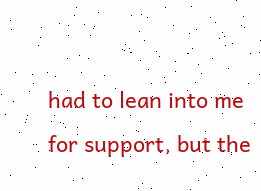had to lean into me for support, but the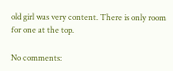old girl was very content. There is only room for one at the top.

No comments: